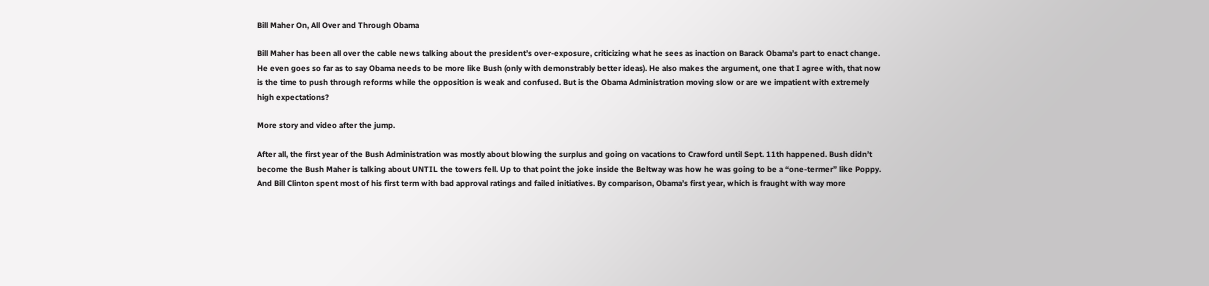Bill Maher On, All Over and Through Obama

Bill Maher has been all over the cable news talking about the president’s over-exposure, criticizing what he sees as inaction on Barack Obama’s part to enact change. He even goes so far as to say Obama needs to be more like Bush (only with demonstrably better ideas). He also makes the argument, one that I agree with, that now is the time to push through reforms while the opposition is weak and confused. But is the Obama Administration moving slow or are we impatient with extremely high expectations?

More story and video after the jump.

After all, the first year of the Bush Administration was mostly about blowing the surplus and going on vacations to Crawford until Sept. 11th happened. Bush didn’t become the Bush Maher is talking about UNTIL the towers fell. Up to that point the joke inside the Beltway was how he was going to be a “one-termer” like Poppy. And Bill Clinton spent most of his first term with bad approval ratings and failed initiatives. By comparison, Obama’s first year, which is fraught with way more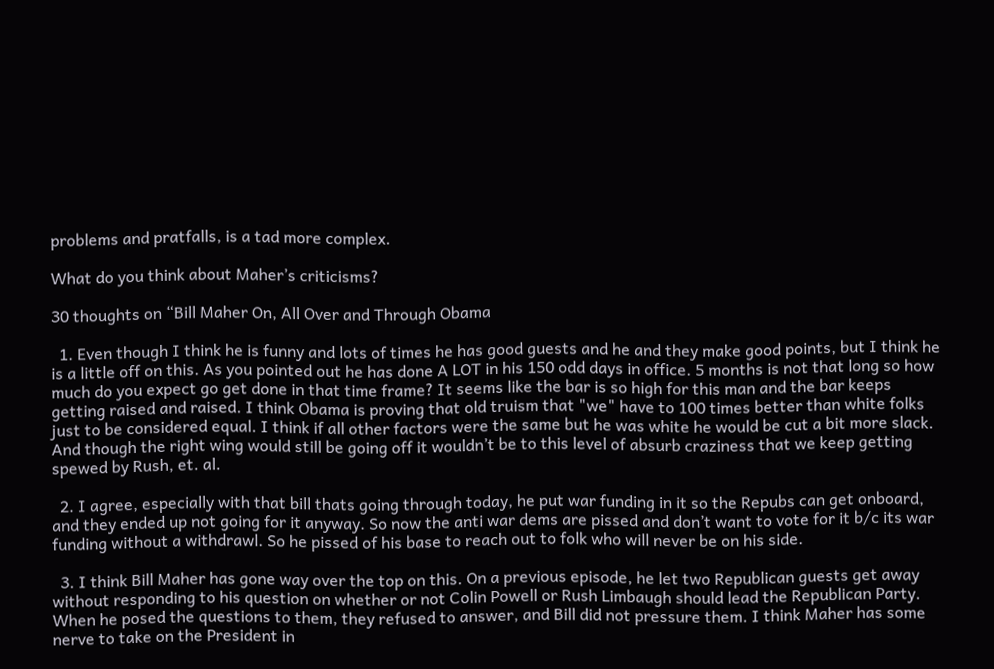problems and pratfalls, is a tad more complex.

What do you think about Maher’s criticisms?

30 thoughts on “Bill Maher On, All Over and Through Obama

  1. Even though I think he is funny and lots of times he has good guests and he and they make good points, but I think he is a little off on this. As you pointed out he has done A LOT in his 150 odd days in office. 5 months is not that long so how much do you expect go get done in that time frame? It seems like the bar is so high for this man and the bar keeps getting raised and raised. I think Obama is proving that old truism that "we" have to 100 times better than white folks just to be considered equal. I think if all other factors were the same but he was white he would be cut a bit more slack. And though the right wing would still be going off it wouldn’t be to this level of absurb craziness that we keep getting spewed by Rush, et. al.

  2. I agree, especially with that bill thats going through today, he put war funding in it so the Repubs can get onboard, and they ended up not going for it anyway. So now the anti war dems are pissed and don’t want to vote for it b/c its war funding without a withdrawl. So he pissed of his base to reach out to folk who will never be on his side.

  3. I think Bill Maher has gone way over the top on this. On a previous episode, he let two Republican guests get away without responding to his question on whether or not Colin Powell or Rush Limbaugh should lead the Republican Party. When he posed the questions to them, they refused to answer, and Bill did not pressure them. I think Maher has some nerve to take on the President in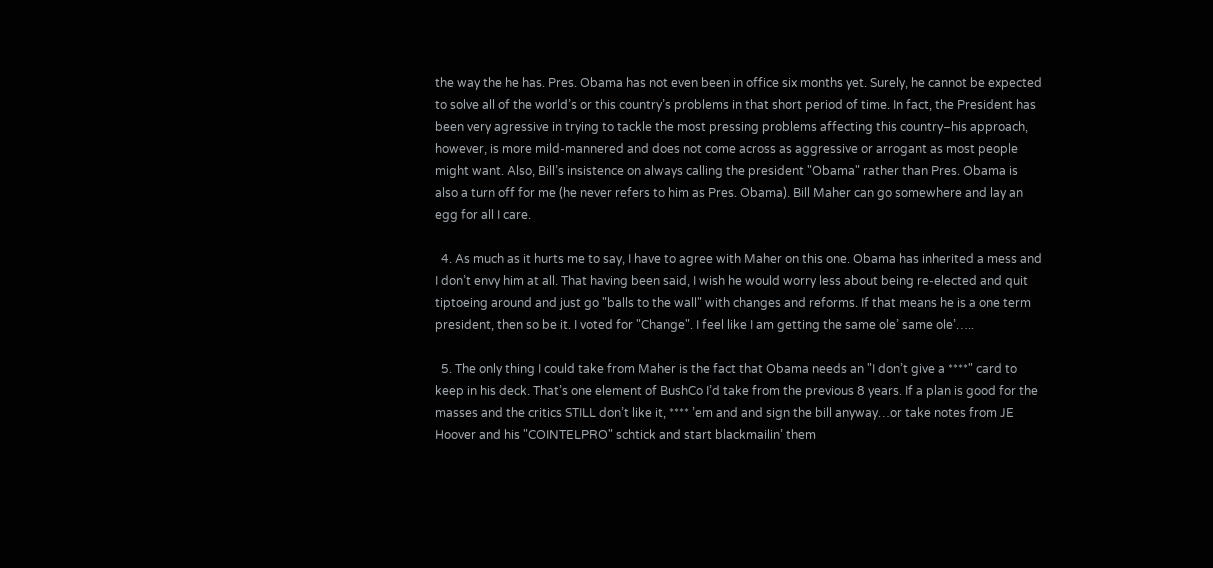the way the he has. Pres. Obama has not even been in office six months yet. Surely, he cannot be expected to solve all of the world’s or this country’s problems in that short period of time. In fact, the President has been very agressive in trying to tackle the most pressing problems affecting this country–his approach, however, is more mild-mannered and does not come across as aggressive or arrogant as most people might want. Also, Bill’s insistence on always calling the president "Obama" rather than Pres. Obama is also a turn off for me (he never refers to him as Pres. Obama). Bill Maher can go somewhere and lay an egg for all I care.

  4. As much as it hurts me to say, I have to agree with Maher on this one. Obama has inherited a mess and I don’t envy him at all. That having been said, I wish he would worry less about being re-elected and quit tiptoeing around and just go "balls to the wall" with changes and reforms. If that means he is a one term president, then so be it. I voted for "Change". I feel like I am getting the same ole’ same ole’…..

  5. The only thing I could take from Maher is the fact that Obama needs an "I don’t give a ****" card to keep in his deck. That’s one element of BushCo I’d take from the previous 8 years. If a plan is good for the masses and the critics STILL don’t like it, **** ’em and and sign the bill anyway…or take notes from JE Hoover and his "COINTELPRO" schtick and start blackmailin’ them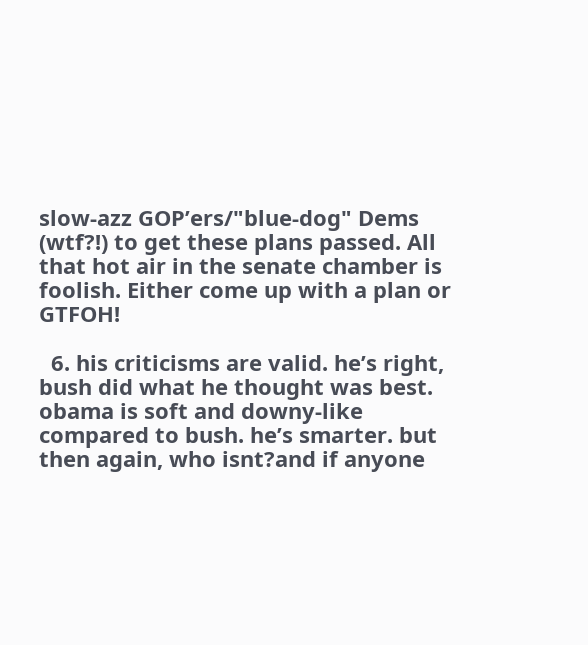slow-azz GOP’ers/"blue-dog" Dems (wtf?!) to get these plans passed. All that hot air in the senate chamber is foolish. Either come up with a plan or GTFOH!

  6. his criticisms are valid. he’s right, bush did what he thought was best. obama is soft and downy-like compared to bush. he’s smarter. but then again, who isnt?and if anyone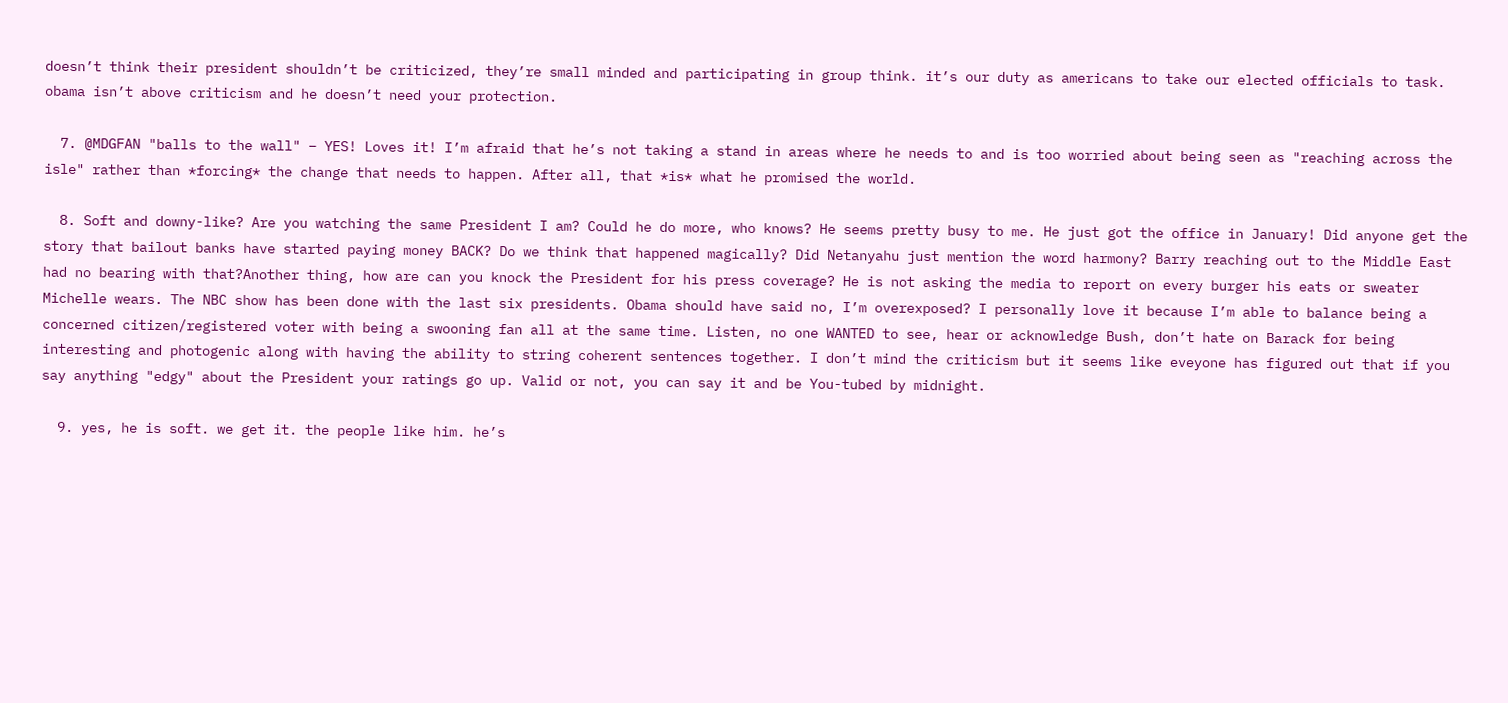doesn’t think their president shouldn’t be criticized, they’re small minded and participating in group think. it’s our duty as americans to take our elected officials to task. obama isn’t above criticism and he doesn’t need your protection.

  7. @MDGFAN "balls to the wall" – YES! Loves it! I’m afraid that he’s not taking a stand in areas where he needs to and is too worried about being seen as "reaching across the isle" rather than *forcing* the change that needs to happen. After all, that *is* what he promised the world.

  8. Soft and downy-like? Are you watching the same President I am? Could he do more, who knows? He seems pretty busy to me. He just got the office in January! Did anyone get the story that bailout banks have started paying money BACK? Do we think that happened magically? Did Netanyahu just mention the word harmony? Barry reaching out to the Middle East had no bearing with that?Another thing, how are can you knock the President for his press coverage? He is not asking the media to report on every burger his eats or sweater Michelle wears. The NBC show has been done with the last six presidents. Obama should have said no, I’m overexposed? I personally love it because I’m able to balance being a concerned citizen/registered voter with being a swooning fan all at the same time. Listen, no one WANTED to see, hear or acknowledge Bush, don’t hate on Barack for being interesting and photogenic along with having the ability to string coherent sentences together. I don’t mind the criticism but it seems like eveyone has figured out that if you say anything "edgy" about the President your ratings go up. Valid or not, you can say it and be You-tubed by midnight.

  9. yes, he is soft. we get it. the people like him. he’s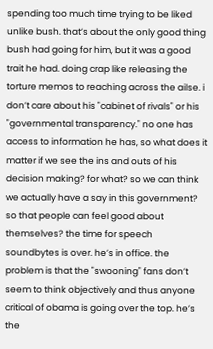spending too much time trying to be liked unlike bush. that’s about the only good thing bush had going for him, but it was a good trait he had. doing crap like releasing the torture memos to reaching across the ailse. i don’t care about his "cabinet of rivals" or his "governmental transparency." no one has access to information he has, so what does it matter if we see the ins and outs of his decision making? for what? so we can think we actually have a say in this government? so that people can feel good about themselves? the time for speech soundbytes is over. he’s in office. the problem is that the "swooning" fans don’t seem to think objectively and thus anyone critical of obama is going over the top. he’s the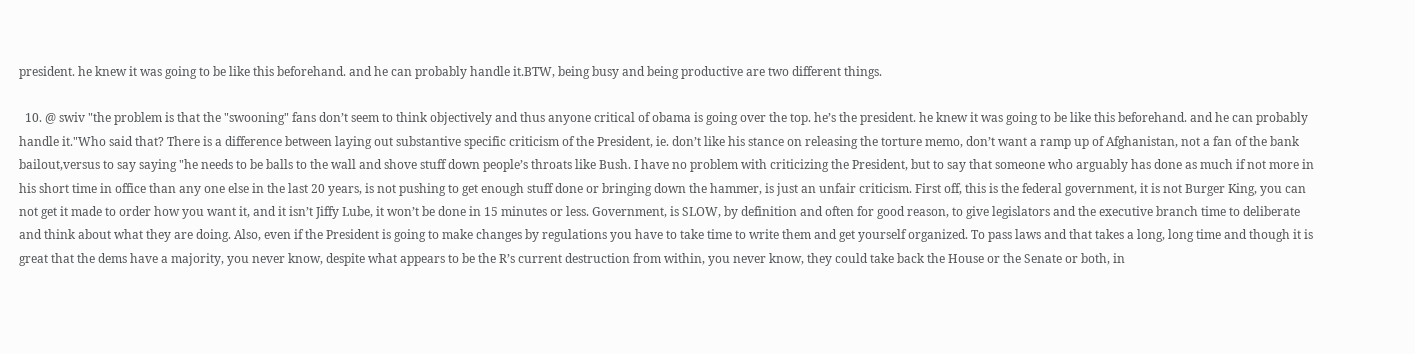president. he knew it was going to be like this beforehand. and he can probably handle it.BTW, being busy and being productive are two different things.

  10. @ swiv "the problem is that the "swooning" fans don’t seem to think objectively and thus anyone critical of obama is going over the top. he’s the president. he knew it was going to be like this beforehand. and he can probably handle it."Who said that? There is a difference between laying out substantive specific criticism of the President, ie. don’t like his stance on releasing the torture memo, don’t want a ramp up of Afghanistan, not a fan of the bank bailout,versus to say saying "he needs to be balls to the wall and shove stuff down people’s throats like Bush. I have no problem with criticizing the President, but to say that someone who arguably has done as much if not more in his short time in office than any one else in the last 20 years, is not pushing to get enough stuff done or bringing down the hammer, is just an unfair criticism. First off, this is the federal government, it is not Burger King, you can not get it made to order how you want it, and it isn’t Jiffy Lube, it won’t be done in 15 minutes or less. Government, is SLOW, by definition and often for good reason, to give legislators and the executive branch time to deliberate and think about what they are doing. Also, even if the President is going to make changes by regulations you have to take time to write them and get yourself organized. To pass laws and that takes a long, long time and though it is great that the dems have a majority, you never know, despite what appears to be the R’s current destruction from within, you never know, they could take back the House or the Senate or both, in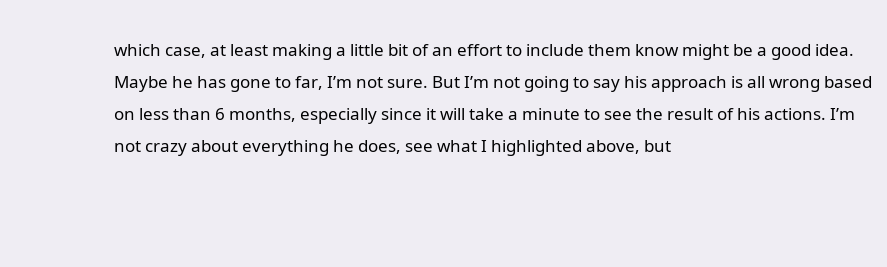which case, at least making a little bit of an effort to include them know might be a good idea. Maybe he has gone to far, I’m not sure. But I’m not going to say his approach is all wrong based on less than 6 months, especially since it will take a minute to see the result of his actions. I’m not crazy about everything he does, see what I highlighted above, but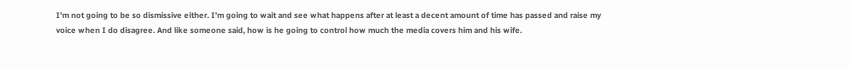I’m not going to be so dismissive either. I’m going to wait and see what happens after at least a decent amount of time has passed and raise my voice when I do disagree. And like someone said, how is he going to control how much the media covers him and his wife.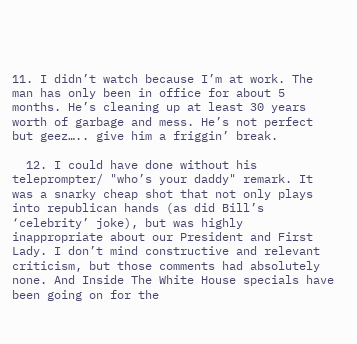11. I didn’t watch because I’m at work. The man has only been in office for about 5 months. He’s cleaning up at least 30 years worth of garbage and mess. He’s not perfect but geez….. give him a friggin’ break.

  12. I could have done without his teleprompter/ "who’s your daddy" remark. It was a snarky cheap shot that not only plays into republican hands (as did Bill’s ‘celebrity’ joke), but was highly inappropriate about our President and First Lady. I don’t mind constructive and relevant criticism, but those comments had absolutely none. And Inside The White House specials have been going on for the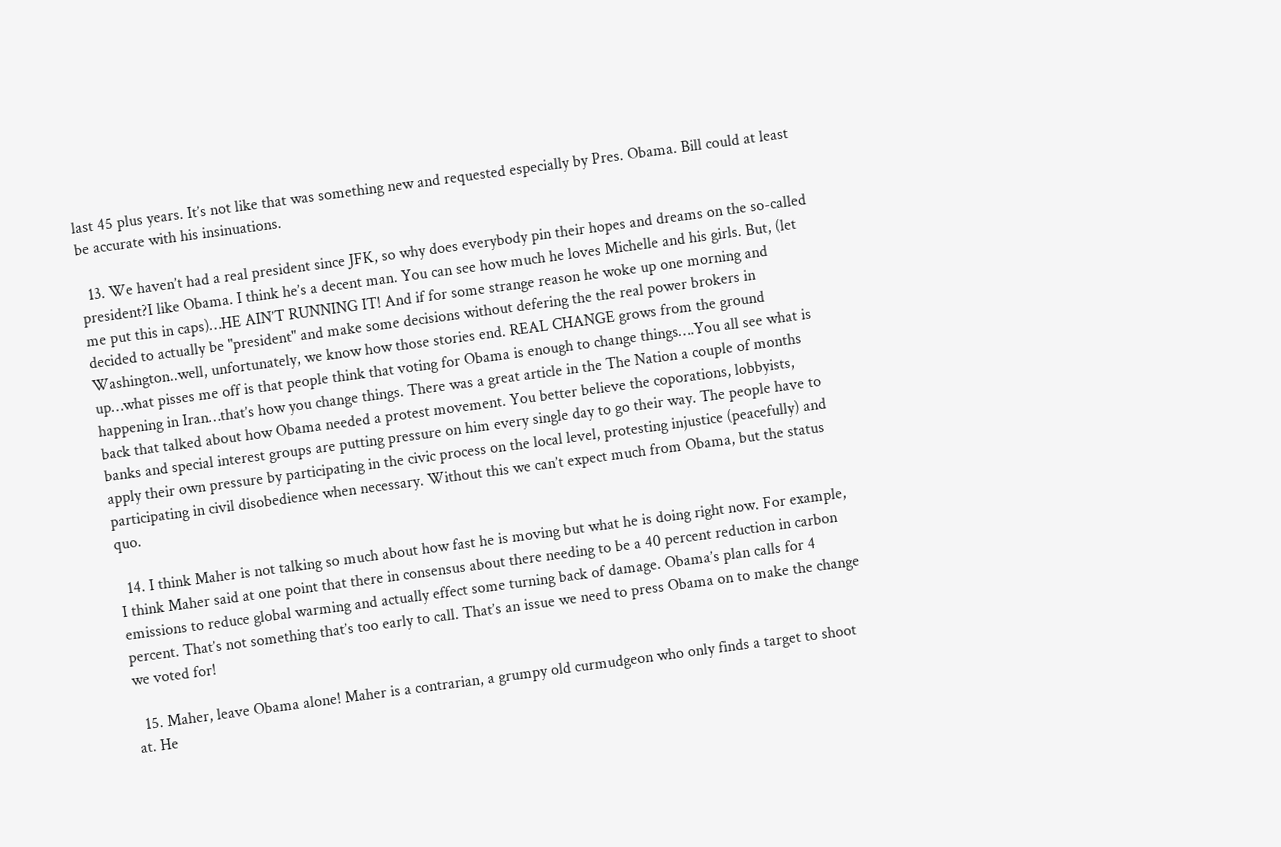last 45 plus years. It’s not like that was something new and requested especially by Pres. Obama. Bill could at least be accurate with his insinuations.

  13. We haven’t had a real president since JFK, so why does everybody pin their hopes and dreams on the so-called president?I like Obama. I think he’s a decent man. You can see how much he loves Michelle and his girls. But, (let me put this in caps)…HE AIN’T RUNNING IT! And if for some strange reason he woke up one morning and decided to actually be "president" and make some decisions without defering the the real power brokers in Washington..well, unfortunately, we know how those stories end. REAL CHANGE grows from the ground up…what pisses me off is that people think that voting for Obama is enough to change things….You all see what is happening in Iran…that’s how you change things. There was a great article in the The Nation a couple of months back that talked about how Obama needed a protest movement. You better believe the coporations, lobbyists, banks and special interest groups are putting pressure on him every single day to go their way. The people have to apply their own pressure by participating in the civic process on the local level, protesting injustice (peacefully) and participating in civil disobedience when necessary. Without this we can’t expect much from Obama, but the status quo.

  14. I think Maher is not talking so much about how fast he is moving but what he is doing right now. For example, I think Maher said at one point that there in consensus about there needing to be a 40 percent reduction in carbon emissions to reduce global warming and actually effect some turning back of damage. Obama’s plan calls for 4 percent. That’s not something that’s too early to call. That’s an issue we need to press Obama on to make the change we voted for!

  15. Maher, leave Obama alone! Maher is a contrarian, a grumpy old curmudgeon who only finds a target to shoot at. He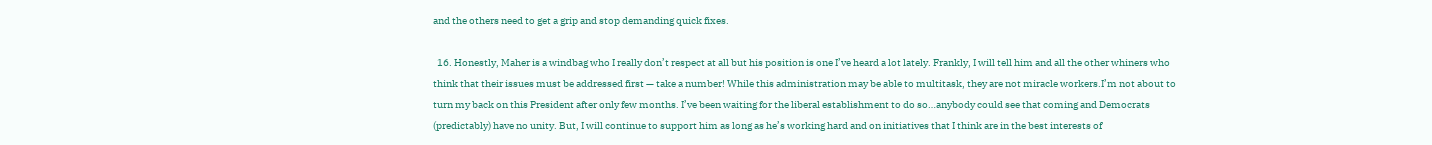and the others need to get a grip and stop demanding quick fixes.

  16. Honestly, Maher is a windbag who I really don’t respect at all but his position is one I’ve heard a lot lately. Frankly, I will tell him and all the other whiners who think that their issues must be addressed first — take a number! While this administration may be able to multitask, they are not miracle workers.I’m not about to turn my back on this President after only few months. I’ve been waiting for the liberal establishment to do so…anybody could see that coming and Democrats (predictably) have no unity. But, I will continue to support him as long as he’s working hard and on initiatives that I think are in the best interests of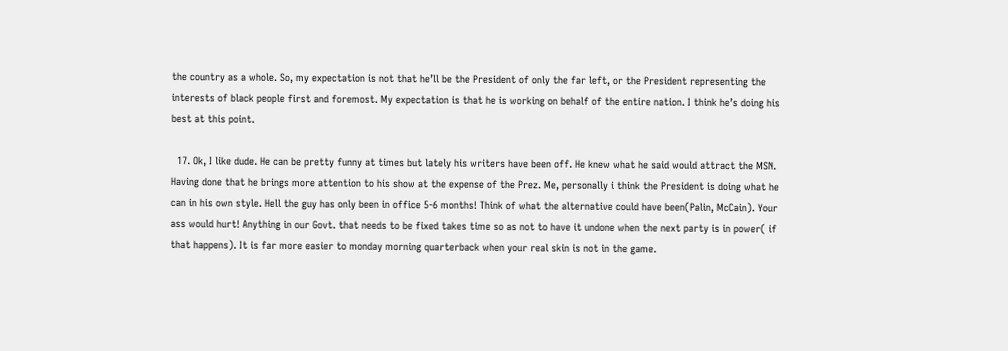the country as a whole. So, my expectation is not that he’ll be the President of only the far left, or the President representing the interests of black people first and foremost. My expectation is that he is working on behalf of the entire nation. I think he’s doing his best at this point.

  17. Ok, I like dude. He can be pretty funny at times but lately his writers have been off. He knew what he said would attract the MSN. Having done that he brings more attention to his show at the expense of the Prez. Me, personally i think the President is doing what he can in his own style. Hell the guy has only been in office 5-6 months! Think of what the alternative could have been(Palin, McCain). Your ass would hurt! Anything in our Govt. that needs to be fixed takes time so as not to have it undone when the next party is in power( if that happens). It is far more easier to monday morning quarterback when your real skin is not in the game.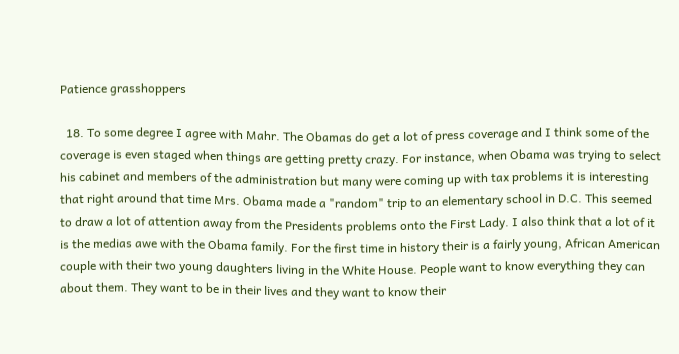Patience grasshoppers

  18. To some degree I agree with Mahr. The Obamas do get a lot of press coverage and I think some of the coverage is even staged when things are getting pretty crazy. For instance, when Obama was trying to select his cabinet and members of the administration but many were coming up with tax problems it is interesting that right around that time Mrs. Obama made a "random" trip to an elementary school in D.C. This seemed to draw a lot of attention away from the Presidents problems onto the First Lady. I also think that a lot of it is the medias awe with the Obama family. For the first time in history their is a fairly young, African American couple with their two young daughters living in the White House. People want to know everything they can about them. They want to be in their lives and they want to know their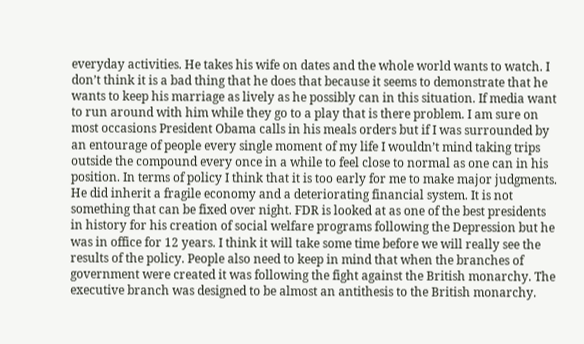everyday activities. He takes his wife on dates and the whole world wants to watch. I don’t think it is a bad thing that he does that because it seems to demonstrate that he wants to keep his marriage as lively as he possibly can in this situation. If media want to run around with him while they go to a play that is there problem. I am sure on most occasions President Obama calls in his meals orders but if I was surrounded by an entourage of people every single moment of my life I wouldn’t mind taking trips outside the compound every once in a while to feel close to normal as one can in his position. In terms of policy I think that it is too early for me to make major judgments. He did inherit a fragile economy and a deteriorating financial system. It is not something that can be fixed over night. FDR is looked at as one of the best presidents in history for his creation of social welfare programs following the Depression but he was in office for 12 years. I think it will take some time before we will really see the results of the policy. People also need to keep in mind that when the branches of government were created it was following the fight against the British monarchy. The executive branch was designed to be almost an antithesis to the British monarchy.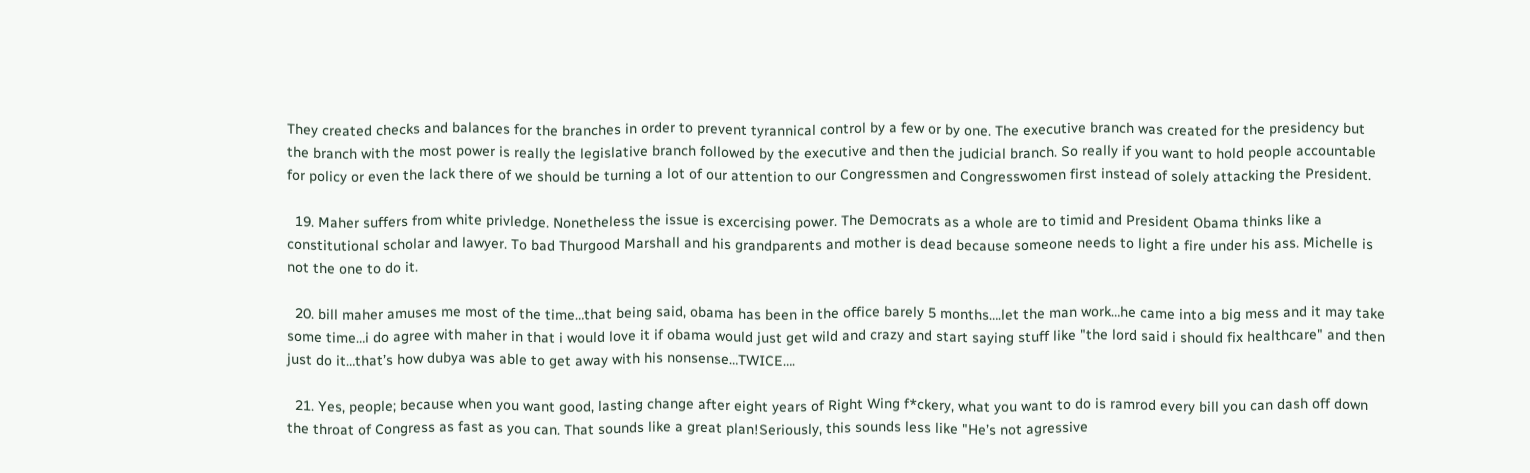They created checks and balances for the branches in order to prevent tyrannical control by a few or by one. The executive branch was created for the presidency but the branch with the most power is really the legislative branch followed by the executive and then the judicial branch. So really if you want to hold people accountable for policy or even the lack there of we should be turning a lot of our attention to our Congressmen and Congresswomen first instead of solely attacking the President.

  19. Maher suffers from white privledge. Nonetheless the issue is excercising power. The Democrats as a whole are to timid and President Obama thinks like a constitutional scholar and lawyer. To bad Thurgood Marshall and his grandparents and mother is dead because someone needs to light a fire under his ass. Michelle is not the one to do it.

  20. bill maher amuses me most of the time…that being said, obama has been in the office barely 5 months….let the man work…he came into a big mess and it may take some time…i do agree with maher in that i would love it if obama would just get wild and crazy and start saying stuff like "the lord said i should fix healthcare" and then just do it…that’s how dubya was able to get away with his nonsense…TWICE….

  21. Yes, people; because when you want good, lasting change after eight years of Right Wing f*ckery, what you want to do is ramrod every bill you can dash off down the throat of Congress as fast as you can. That sounds like a great plan!Seriously, this sounds less like "He’s not agressive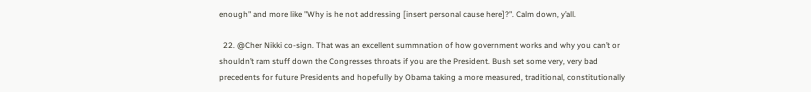enough" and more like "Why is he not addressing [insert personal cause here]?". Calm down, y’all.

  22. @Cher Nikki co-sign. That was an excellent summnation of how government works and why you can’t or shouldn’t ram stuff down the Congresses throats if you are the President. Bush set some very, very bad precedents for future Presidents and hopefully by Obama taking a more measured, traditional, constitutionally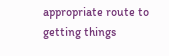appropriate route to getting things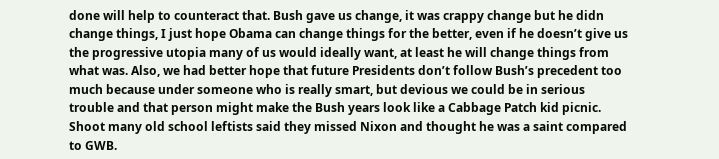done will help to counteract that. Bush gave us change, it was crappy change but he didn change things, I just hope Obama can change things for the better, even if he doesn’t give us the progressive utopia many of us would ideally want, at least he will change things from what was. Also, we had better hope that future Presidents don’t follow Bush’s precedent too much because under someone who is really smart, but devious we could be in serious trouble and that person might make the Bush years look like a Cabbage Patch kid picnic. Shoot many old school leftists said they missed Nixon and thought he was a saint compared to GWB.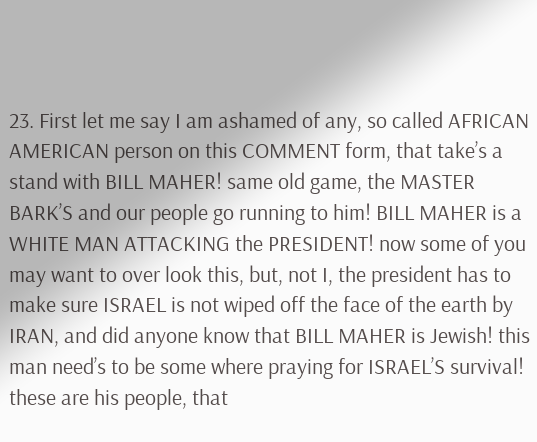23. First let me say I am ashamed of any, so called AFRICAN AMERICAN person on this COMMENT form, that take’s a stand with BILL MAHER! same old game, the MASTER BARK’S and our people go running to him! BILL MAHER is a WHITE MAN ATTACKING the PRESIDENT! now some of you may want to over look this, but, not I, the president has to make sure ISRAEL is not wiped off the face of the earth by IRAN, and did anyone know that BILL MAHER is Jewish! this man need’s to be some where praying for ISRAEL’S survival! these are his people, that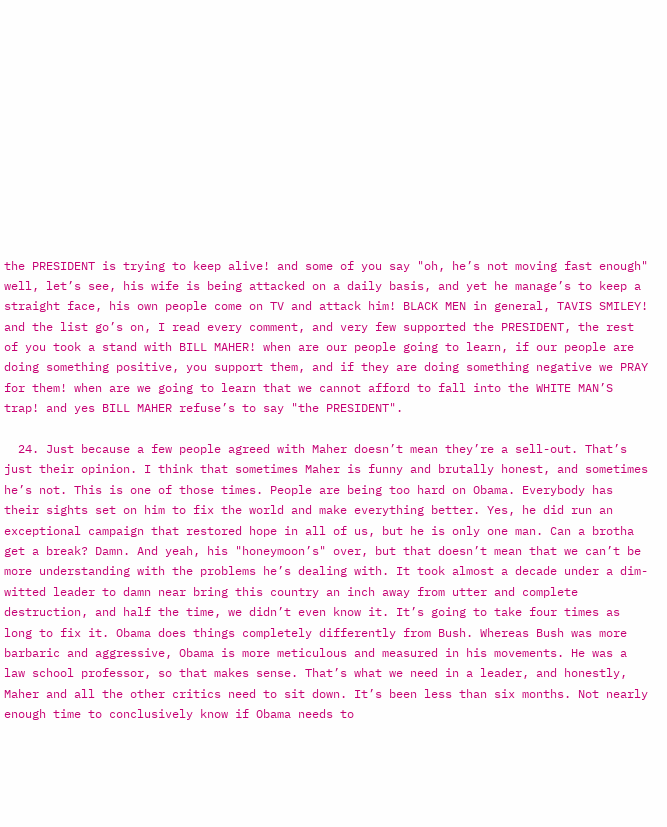the PRESIDENT is trying to keep alive! and some of you say "oh, he’s not moving fast enough" well, let’s see, his wife is being attacked on a daily basis, and yet he manage’s to keep a straight face, his own people come on TV and attack him! BLACK MEN in general, TAVIS SMILEY! and the list go’s on, I read every comment, and very few supported the PRESIDENT, the rest of you took a stand with BILL MAHER! when are our people going to learn, if our people are doing something positive, you support them, and if they are doing something negative we PRAY for them! when are we going to learn that we cannot afford to fall into the WHITE MAN’S trap! and yes BILL MAHER refuse’s to say "the PRESIDENT".

  24. Just because a few people agreed with Maher doesn’t mean they’re a sell-out. That’s just their opinion. I think that sometimes Maher is funny and brutally honest, and sometimes he’s not. This is one of those times. People are being too hard on Obama. Everybody has their sights set on him to fix the world and make everything better. Yes, he did run an exceptional campaign that restored hope in all of us, but he is only one man. Can a brotha get a break? Damn. And yeah, his "honeymoon’s" over, but that doesn’t mean that we can’t be more understanding with the problems he’s dealing with. It took almost a decade under a dim-witted leader to damn near bring this country an inch away from utter and complete destruction, and half the time, we didn’t even know it. It’s going to take four times as long to fix it. Obama does things completely differently from Bush. Whereas Bush was more barbaric and aggressive, Obama is more meticulous and measured in his movements. He was a law school professor, so that makes sense. That’s what we need in a leader, and honestly, Maher and all the other critics need to sit down. It’s been less than six months. Not nearly enough time to conclusively know if Obama needs to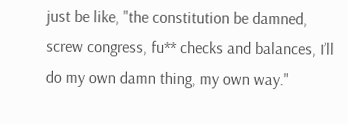just be like, "the constitution be damned, screw congress, fu** checks and balances, I’ll do my own damn thing, my own way."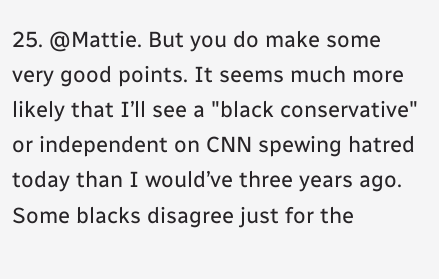25. @Mattie. But you do make some very good points. It seems much more likely that I’ll see a "black conservative" or independent on CNN spewing hatred today than I would’ve three years ago. Some blacks disagree just for the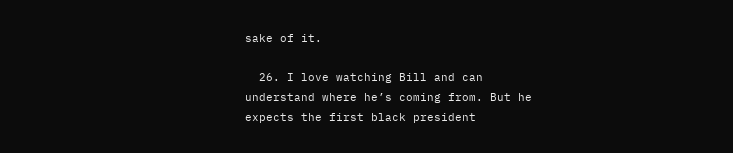sake of it.

  26. I love watching Bill and can understand where he’s coming from. But he expects the first black president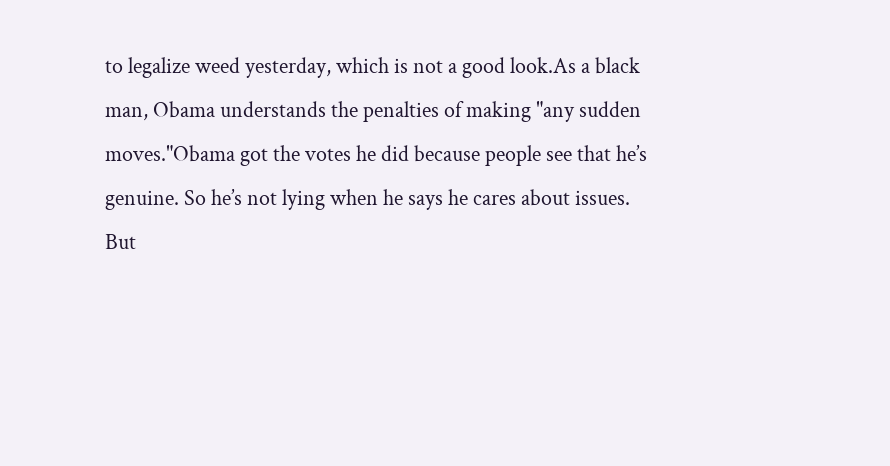to legalize weed yesterday, which is not a good look.As a black man, Obama understands the penalties of making "any sudden moves."Obama got the votes he did because people see that he’s genuine. So he’s not lying when he says he cares about issues. But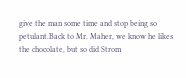give the man some time and stop being so petulant.Back to Mr. Maher, we know he likes the chocolate, but so did Strom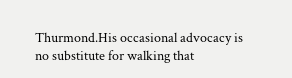Thurmond.His occasional advocacy is no substitute for walking that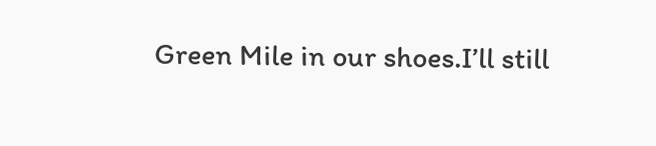Green Mile in our shoes.I’ll still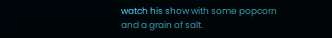watch his show with some popcorn and a grain of salt.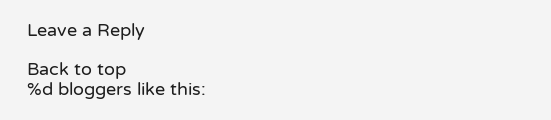Leave a Reply

Back to top
%d bloggers like this: